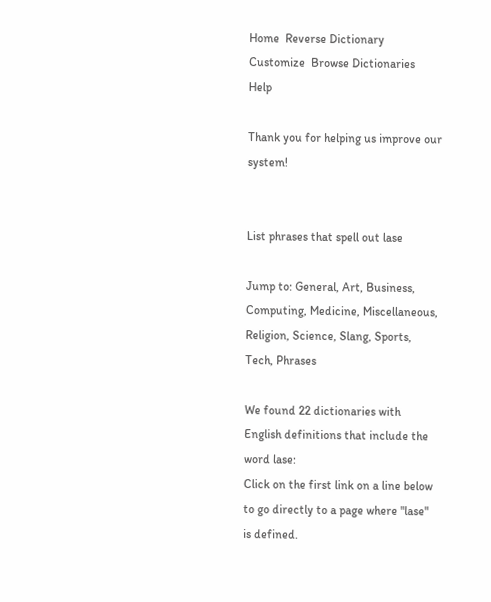Home  Reverse Dictionary  Customize  Browse Dictionaries   Help

Thank you for helping us improve our system!


List phrases that spell out lase

Jump to: General, Art, Business, Computing, Medicine, Miscellaneous, Religion, Science, Slang, Sports, Tech, Phrases

We found 22 dictionaries with English definitions that include the word lase:
Click on the first link on a line below to go directly to a page where "lase" is defined.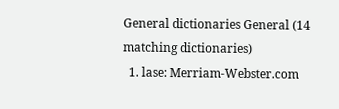General dictionaries General (14 matching dictionaries)
  1. lase: Merriam-Webster.com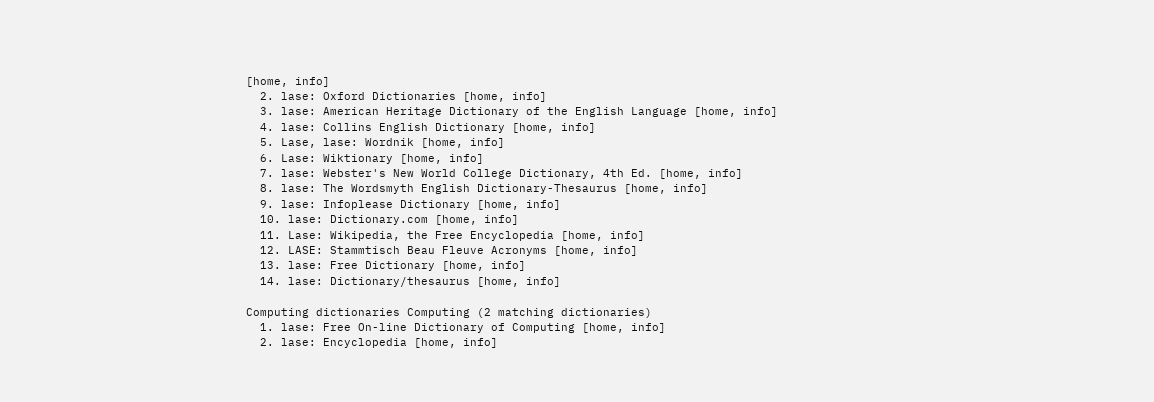[home, info]
  2. lase: Oxford Dictionaries [home, info]
  3. lase: American Heritage Dictionary of the English Language [home, info]
  4. lase: Collins English Dictionary [home, info]
  5. Lase, lase: Wordnik [home, info]
  6. Lase: Wiktionary [home, info]
  7. lase: Webster's New World College Dictionary, 4th Ed. [home, info]
  8. lase: The Wordsmyth English Dictionary-Thesaurus [home, info]
  9. lase: Infoplease Dictionary [home, info]
  10. lase: Dictionary.com [home, info]
  11. Lase: Wikipedia, the Free Encyclopedia [home, info]
  12. LASE: Stammtisch Beau Fleuve Acronyms [home, info]
  13. lase: Free Dictionary [home, info]
  14. lase: Dictionary/thesaurus [home, info]

Computing dictionaries Computing (2 matching dictionaries)
  1. lase: Free On-line Dictionary of Computing [home, info]
  2. lase: Encyclopedia [home, info]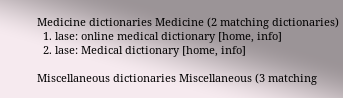Medicine dictionaries Medicine (2 matching dictionaries)
  1. lase: online medical dictionary [home, info]
  2. lase: Medical dictionary [home, info]

Miscellaneous dictionaries Miscellaneous (3 matching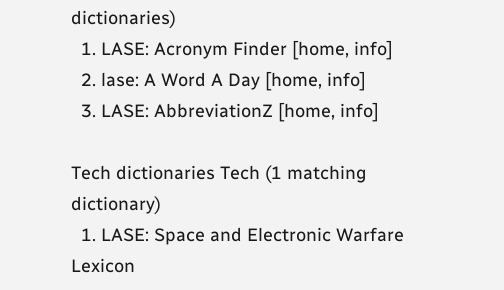dictionaries)
  1. LASE: Acronym Finder [home, info]
  2. lase: A Word A Day [home, info]
  3. LASE: AbbreviationZ [home, info]

Tech dictionaries Tech (1 matching dictionary)
  1. LASE: Space and Electronic Warfare Lexicon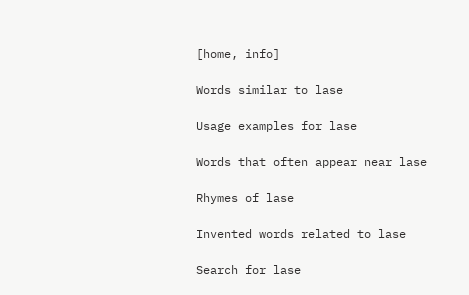[home, info]

Words similar to lase

Usage examples for lase

Words that often appear near lase

Rhymes of lase

Invented words related to lase

Search for lase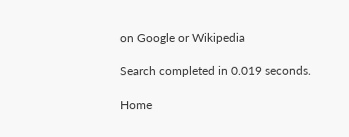on Google or Wikipedia

Search completed in 0.019 seconds.

Home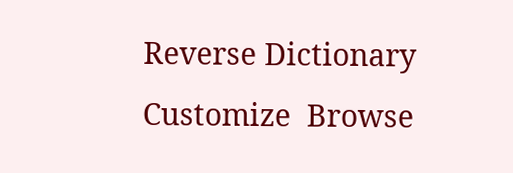Reverse Dictionary  Customize  Browse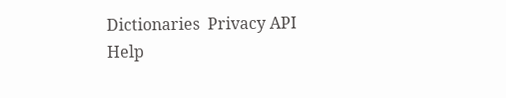Dictionaries  Privacy API    Help